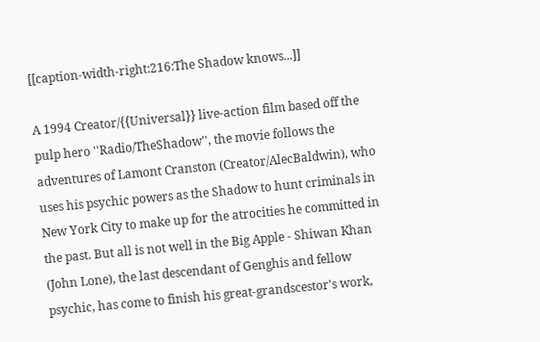[[caption-width-right:216:The Shadow knows...]]

A 1994 Creator/{{Universal}} live-action film based off the pulp hero ''Radio/TheShadow'', the movie follows the adventures of Lamont Cranston (Creator/AlecBaldwin), who uses his psychic powers as the Shadow to hunt criminals in New York City to make up for the atrocities he committed in the past. But all is not well in the Big Apple - Shiwan Khan (John Lone), the last descendant of Genghis and fellow psychic, has come to finish his great-grandscestor's work,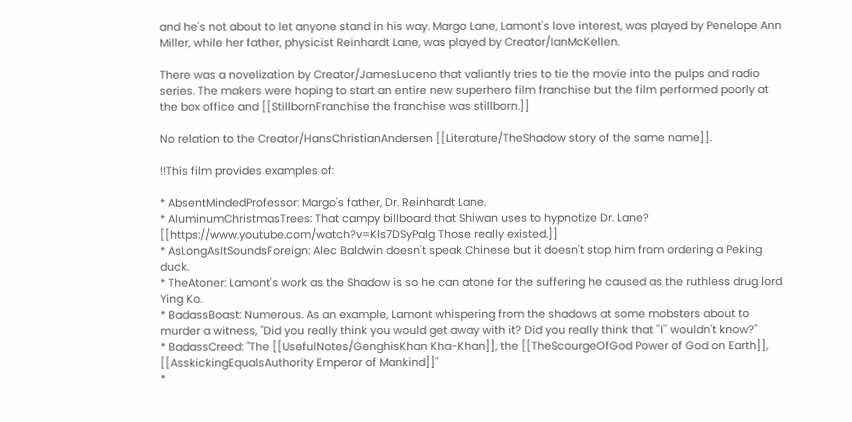and he's not about to let anyone stand in his way. Margo Lane, Lamont's love interest, was played by Penelope Ann Miller, while her father, physicist Reinhardt Lane, was played by Creator/IanMcKellen.

There was a novelization by Creator/JamesLuceno that valiantly tries to tie the movie into the pulps and radio series. The makers were hoping to start an entire new superhero film franchise but the film performed poorly at the box office and [[StillbornFranchise the franchise was stillborn.]]

No relation to the Creator/HansChristianAndersen [[Literature/TheShadow story of the same name]].

!!This film provides examples of:

* AbsentMindedProfessor: Margo's father, Dr. Reinhardt Lane.
* AluminumChristmasTrees: That campy billboard that Shiwan uses to hypnotize Dr. Lane? [[https://www.youtube.com/watch?v=Kls7DSyPalg Those really existed.]]
* AsLongAsItSoundsForeign: Alec Baldwin doesn't speak Chinese but it doesn't stop him from ordering a Peking duck.
* TheAtoner: Lamont's work as the Shadow is so he can atone for the suffering he caused as the ruthless drug lord Ying Ko.
* BadassBoast: Numerous. As an example, Lamont whispering from the shadows at some mobsters about to murder a witness, "Did you really think you would get away with it? Did you really think that ''I'' wouldn't know?"
* BadassCreed: "The [[UsefulNotes/GenghisKhan Kha-Khan]], the [[TheScourgeOfGod Power of God on Earth]], [[AsskickingEqualsAuthority Emperor of Mankind]]"
*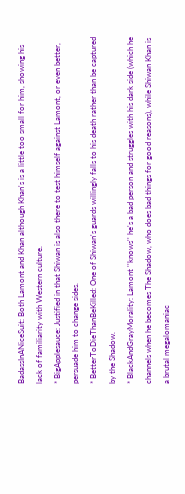BadassInANiceSuit: Both Lamont and Khan although Khan's is a little too small for him, showing his lack of familiarity with Western culture.
* BigApplesauce: Justified in that Shiwan is also there to test himself against Lamont, or even better, persuade him to change sides.
* BetterToDieThanBeKilled: One of Shiwan's guards willingly falls to his death rather than be captured by the Shadow.
* BlackAndGrayMorality: Lamont ''knows'' he's a bad person and struggles with his dark side (which he channels when he becomes The Shadow, who does bad things for good reasons), while Shiwan Khan is a brutal megalomaniac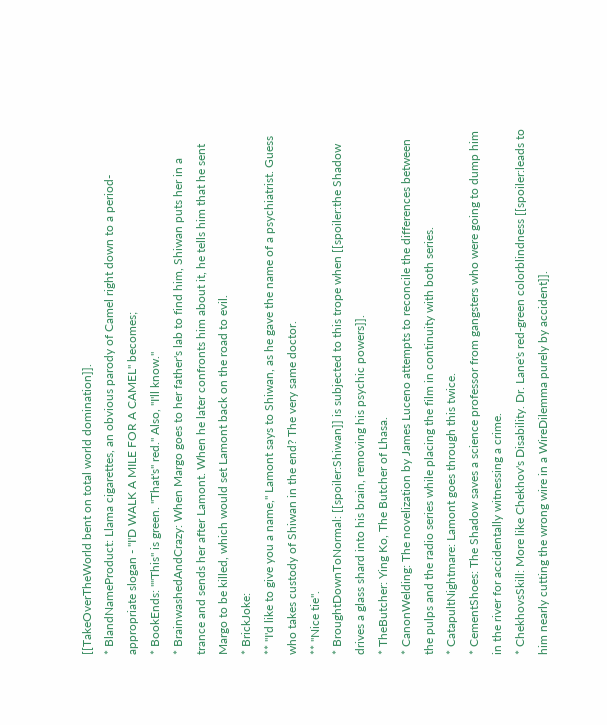[[TakeOverTheWorld bent on total world domination]].
* BlandNameProduct: Llama cigarettes, an obvious parody of Camel right down to a period-appropriate slogan - "I'D WALK A MILE FOR A CAMEL" becomes;
* BookEnds: "''This'' is green. ''That's'' red." Also, "I'll know."
* BrainwashedAndCrazy: When Margo goes to her father's lab to find him, Shiwan puts her in a trance and sends her after Lamont. When he later confronts him about it, he tells him that he sent Margo to be killed, which would set Lamont back on the road to evil.
* BrickJoke:
** "I'd like to give you a name," Lamont says to Shiwan, as he gave the name of a psychiatrist. Guess who takes custody of Shiwan in the end? The very same doctor.
** "Nice tie".
* BroughtDownToNormal: [[spoiler:Shiwan]] is subjected to this trope when [[spoiler:the Shadow drives a glass shard into his brain, removing his psychic powers]].
* TheButcher: Ying Ko, The Butcher of Lhasa.
* CanonWelding: The novelization by James Luceno attempts to reconcile the differences between the pulps and the radio series while placing the film in continuity with both series.
* CatapultNightmare: Lamont goes through this twice.
* CementShoes: The Shadow saves a science professor from gangsters who were going to dump him in the river for accidentally witnessing a crime.
* ChekhovsSkill: More like Chekhov's Disability. Dr. Lane's red-green colorblindness [[spoiler:leads to him nearly cutting the wrong wire in a WireDilemma purely by accident]].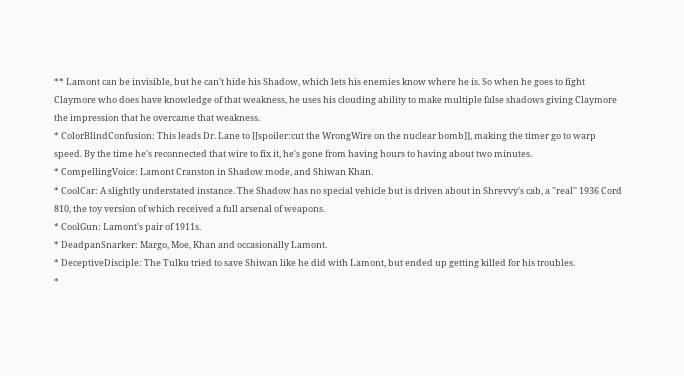** Lamont can be invisible, but he can't hide his Shadow, which lets his enemies know where he is. So when he goes to fight Claymore who does have knowledge of that weakness, he uses his clouding ability to make multiple false shadows giving Claymore the impression that he overcame that weakness.
* ColorBlindConfusion: This leads Dr. Lane to [[spoiler:cut the WrongWire on the nuclear bomb]], making the timer go to warp speed. By the time he's reconnected that wire to fix it, he's gone from having hours to having about two minutes.
* CompellingVoice: Lamont Cranston in Shadow mode, and Shiwan Khan.
* CoolCar: A slightly understated instance. The Shadow has no special vehicle but is driven about in Shrevvy's cab, a ''real'' 1936 Cord 810, the toy version of which received a full arsenal of weapons.
* CoolGun: Lamont's pair of 1911s.
* DeadpanSnarker: Margo, Moe, Khan and occasionally Lamont.
* DeceptiveDisciple: The Tulku tried to save Shiwan like he did with Lamont, but ended up getting killed for his troubles.
*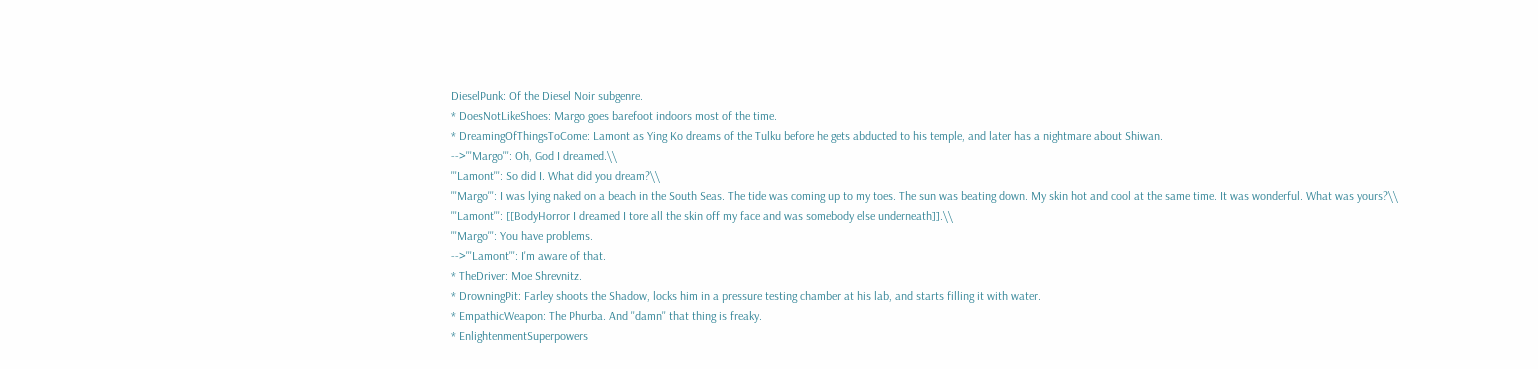DieselPunk: Of the Diesel Noir subgenre.
* DoesNotLikeShoes: Margo goes barefoot indoors most of the time.
* DreamingOfThingsToCome: Lamont as Ying Ko dreams of the Tulku before he gets abducted to his temple, and later has a nightmare about Shiwan.
-->'''Margo''': Oh, God I dreamed.\\
'''Lamont''': So did I. What did you dream?\\
'''Margo''': I was lying naked on a beach in the South Seas. The tide was coming up to my toes. The sun was beating down. My skin hot and cool at the same time. It was wonderful. What was yours?\\
'''Lamont''': [[BodyHorror I dreamed I tore all the skin off my face and was somebody else underneath]].\\
'''Margo''': You have problems.
-->'''Lamont''': I'm aware of that.
* TheDriver: Moe Shrevnitz.
* DrowningPit: Farley shoots the Shadow, locks him in a pressure testing chamber at his lab, and starts filling it with water.
* EmpathicWeapon: The Phurba. And ''damn'' that thing is freaky.
* EnlightenmentSuperpowers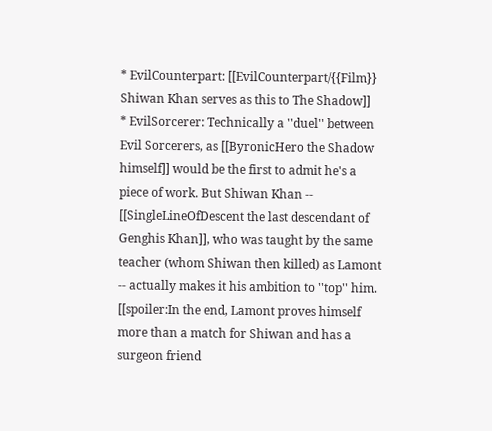* EvilCounterpart: [[EvilCounterpart/{{Film}} Shiwan Khan serves as this to The Shadow]]
* EvilSorcerer: Technically a ''duel'' between Evil Sorcerers, as [[ByronicHero the Shadow himself]] would be the first to admit he's a piece of work. But Shiwan Khan -- [[SingleLineOfDescent the last descendant of Genghis Khan]], who was taught by the same teacher (whom Shiwan then killed) as Lamont -- actually makes it his ambition to ''top'' him. [[spoiler:In the end, Lamont proves himself more than a match for Shiwan and has a surgeon friend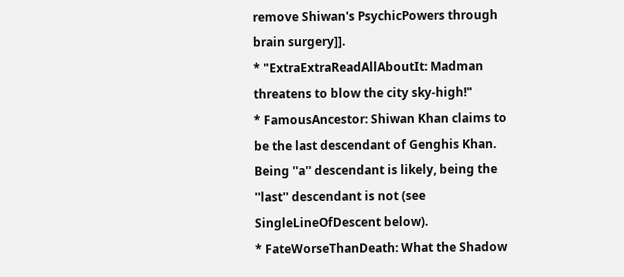remove Shiwan's PsychicPowers through brain surgery]].
* "ExtraExtraReadAllAboutIt: Madman threatens to blow the city sky-high!"
* FamousAncestor: Shiwan Khan claims to be the last descendant of Genghis Khan. Being ''a'' descendant is likely, being the ''last'' descendant is not (see SingleLineOfDescent below).
* FateWorseThanDeath: What the Shadow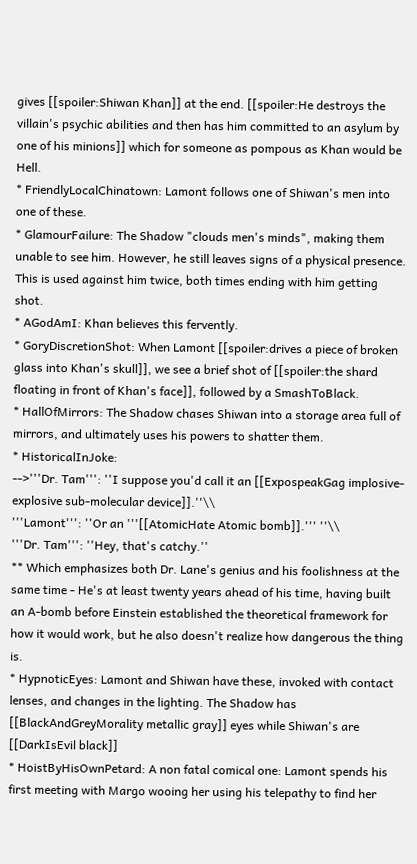gives [[spoiler:Shiwan Khan]] at the end. [[spoiler:He destroys the villain's psychic abilities and then has him committed to an asylum by one of his minions]] which for someone as pompous as Khan would be Hell.
* FriendlyLocalChinatown: Lamont follows one of Shiwan's men into one of these.
* GlamourFailure: The Shadow "clouds men's minds", making them unable to see him. However, he still leaves signs of a physical presence. This is used against him twice, both times ending with him getting shot.
* AGodAmI: Khan believes this fervently.
* GoryDiscretionShot: When Lamont [[spoiler:drives a piece of broken glass into Khan's skull]], we see a brief shot of [[spoiler:the shard floating in front of Khan's face]], followed by a SmashToBlack.
* HallOfMirrors: The Shadow chases Shiwan into a storage area full of mirrors, and ultimately uses his powers to shatter them.
* HistoricalInJoke:
-->'''Dr. Tam''': ''I suppose you'd call it an [[ExpospeakGag implosive-explosive sub-molecular device]].''\\
'''Lamont''': ''Or an '''[[AtomicHate Atomic bomb]].''' ''\\
'''Dr. Tam''': ''Hey, that's catchy.''
** Which emphasizes both Dr. Lane's genius and his foolishness at the same time - He's at least twenty years ahead of his time, having built an A-bomb before Einstein established the theoretical framework for how it would work, but he also doesn't realize how dangerous the thing is.
* HypnoticEyes: Lamont and Shiwan have these, invoked with contact lenses, and changes in the lighting. The Shadow has [[BlackAndGreyMorality metallic gray]] eyes while Shiwan's are [[DarkIsEvil black]]
* HoistByHisOwnPetard: A non fatal comical one: Lamont spends his first meeting with Margo wooing her using his telepathy to find her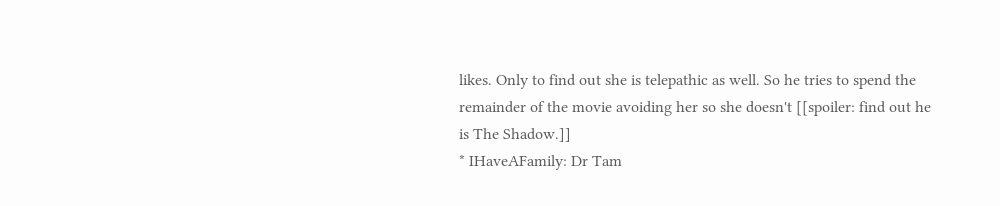likes. Only to find out she is telepathic as well. So he tries to spend the remainder of the movie avoiding her so she doesn't [[spoiler: find out he is The Shadow.]]
* IHaveAFamily: Dr Tam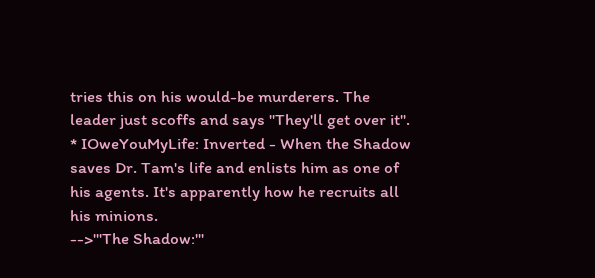tries this on his would-be murderers. The leader just scoffs and says "They'll get over it".
* IOweYouMyLife: Inverted - When the Shadow saves Dr. Tam's life and enlists him as one of his agents. It's apparently how he recruits all his minions.
-->'''The Shadow:'''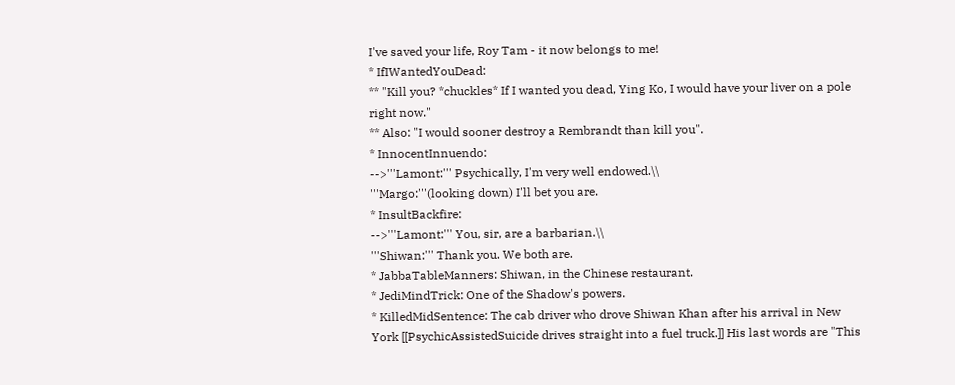I've saved your life, Roy Tam - it now belongs to me!
* IfIWantedYouDead:
** "Kill you? *chuckles* If I wanted you dead, Ying Ko, I would have your liver on a pole right now."
** Also: "I would sooner destroy a Rembrandt than kill you".
* InnocentInnuendo:
-->'''Lamont:''' Psychically, I'm very well endowed.\\
'''Margo:'''(looking down) I'll bet you are.
* InsultBackfire:
-->'''Lamont:''' You, sir, are a barbarian.\\
'''Shiwan:''' Thank you. We both are.
* JabbaTableManners: Shiwan, in the Chinese restaurant.
* JediMindTrick: One of the Shadow's powers.
* KilledMidSentence: The cab driver who drove Shiwan Khan after his arrival in New York [[PsychicAssistedSuicide drives straight into a fuel truck.]] His last words are "This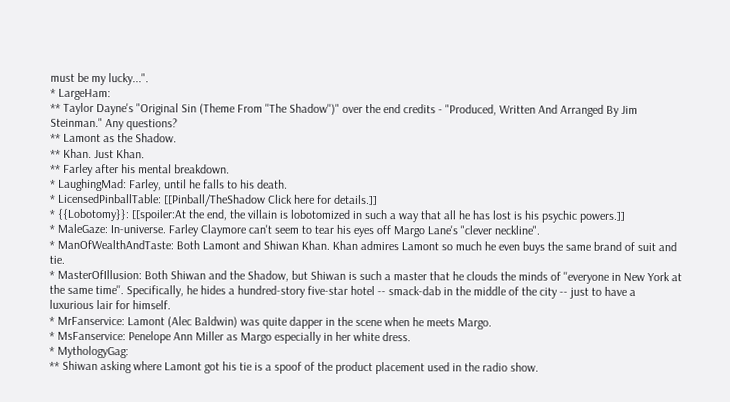must be my lucky...".
* LargeHam:
** Taylor Dayne's "Original Sin (Theme From ''The Shadow'')" over the end credits - "Produced, Written And Arranged By Jim Steinman." Any questions?
** Lamont as the Shadow.
** Khan. Just Khan.
** Farley after his mental breakdown.
* LaughingMad: Farley, until he falls to his death.
* LicensedPinballTable: [[Pinball/TheShadow Click here for details.]]
* {{Lobotomy}}: [[spoiler:At the end, the villain is lobotomized in such a way that all he has lost is his psychic powers.]]
* MaleGaze: In-universe. Farley Claymore can't seem to tear his eyes off Margo Lane's "clever neckline".
* ManOfWealthAndTaste: Both Lamont and Shiwan Khan. Khan admires Lamont so much he even buys the same brand of suit and tie.
* MasterOfIllusion: Both Shiwan and the Shadow, but Shiwan is such a master that he clouds the minds of ''everyone in New York at the same time''. Specifically, he hides a hundred-story five-star hotel -- smack-dab in the middle of the city -- just to have a luxurious lair for himself.
* MrFanservice: Lamont (Alec Baldwin) was quite dapper in the scene when he meets Margo.
* MsFanservice: Penelope Ann Miller as Margo especially in her white dress.
* MythologyGag:
** Shiwan asking where Lamont got his tie is a spoof of the product placement used in the radio show.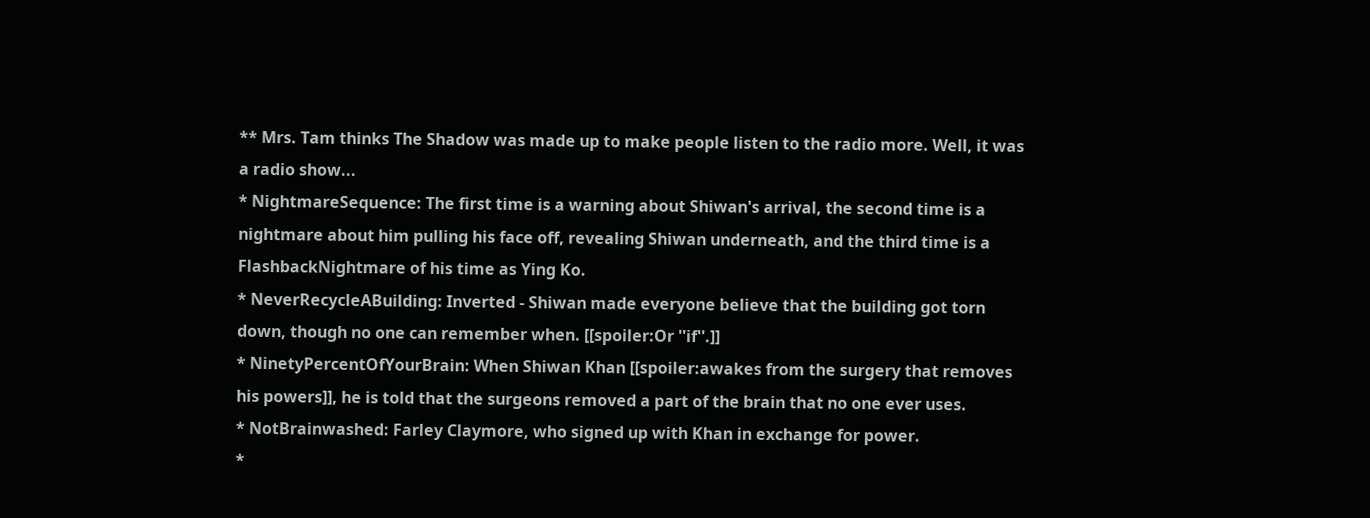** Mrs. Tam thinks The Shadow was made up to make people listen to the radio more. Well, it was a radio show...
* NightmareSequence: The first time is a warning about Shiwan's arrival, the second time is a nightmare about him pulling his face off, revealing Shiwan underneath, and the third time is a FlashbackNightmare of his time as Ying Ko.
* NeverRecycleABuilding: Inverted - Shiwan made everyone believe that the building got torn down, though no one can remember when. [[spoiler:Or ''if''.]]
* NinetyPercentOfYourBrain: When Shiwan Khan [[spoiler:awakes from the surgery that removes his powers]], he is told that the surgeons removed a part of the brain that no one ever uses.
* NotBrainwashed: Farley Claymore, who signed up with Khan in exchange for power.
*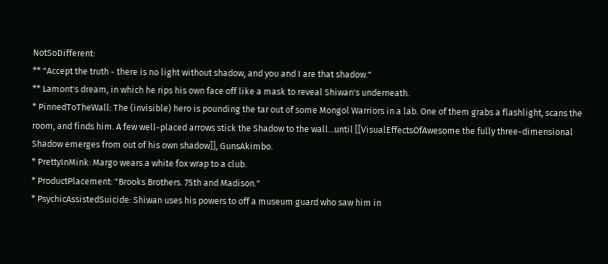NotSoDifferent:
** "Accept the truth - there is no light without shadow, and you and I are that shadow."
** Lamont's dream, in which he rips his own face off like a mask to reveal Shiwan's underneath.
* PinnedToTheWall: The (invisible) hero is pounding the tar out of some Mongol Warriors in a lab. One of them grabs a flashlight, scans the room, and finds him. A few well-placed arrows stick the Shadow to the wall...until [[VisualEffectsOfAwesome the fully three-dimensional Shadow emerges from out of his own shadow]], GunsAkimbo.
* PrettyInMink: Margo wears a white fox wrap to a club.
* ProductPlacement: "Brooks Brothers. 75th and Madison."
* PsychicAssistedSuicide: Shiwan uses his powers to off a museum guard who saw him in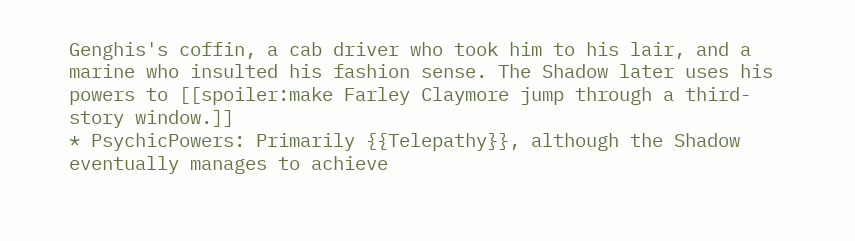Genghis's coffin, a cab driver who took him to his lair, and a marine who insulted his fashion sense. The Shadow later uses his powers to [[spoiler:make Farley Claymore jump through a third-story window.]]
* PsychicPowers: Primarily {{Telepathy}}, although the Shadow eventually manages to achieve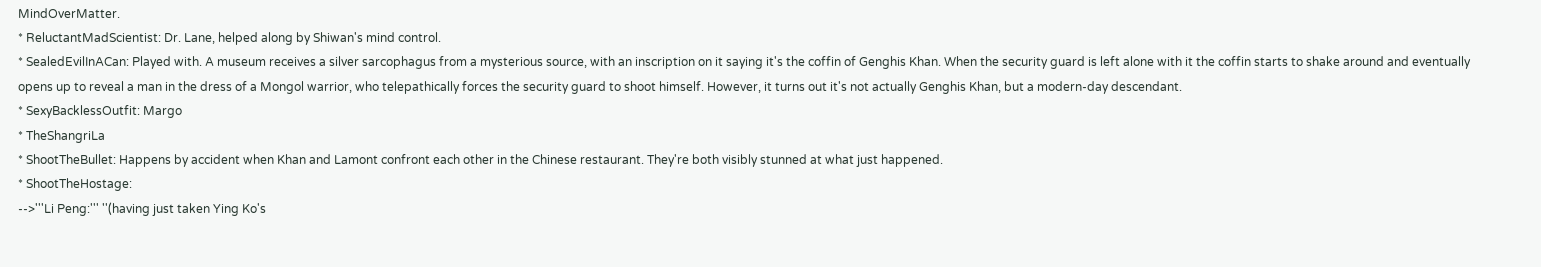MindOverMatter.
* ReluctantMadScientist: Dr. Lane, helped along by Shiwan's mind control.
* SealedEvilInACan: Played with. A museum receives a silver sarcophagus from a mysterious source, with an inscription on it saying it's the coffin of Genghis Khan. When the security guard is left alone with it the coffin starts to shake around and eventually opens up to reveal a man in the dress of a Mongol warrior, who telepathically forces the security guard to shoot himself. However, it turns out it's not actually Genghis Khan, but a modern-day descendant.
* SexyBacklessOutfit: Margo
* TheShangriLa
* ShootTheBullet: Happens by accident when Khan and Lamont confront each other in the Chinese restaurant. They're both visibly stunned at what just happened.
* ShootTheHostage:
-->'''Li Peng:''' ''(having just taken Ying Ko's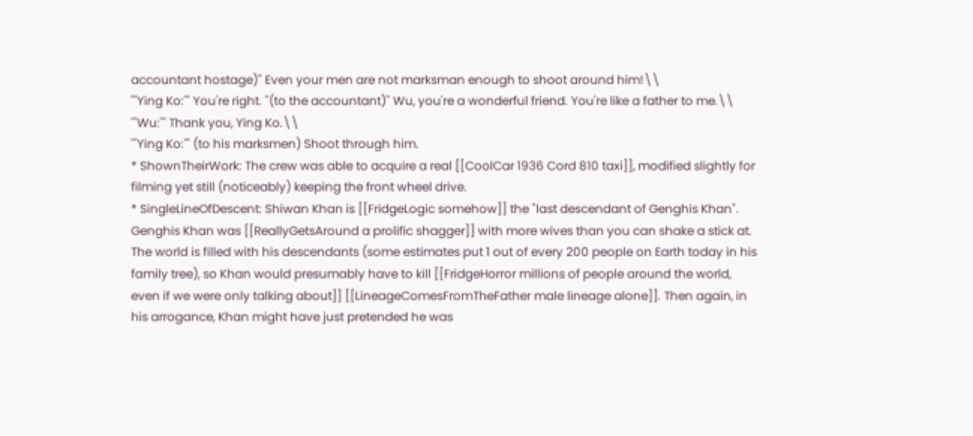accountant hostage)'' Even your men are not marksman enough to shoot around him!\\
'''Ying Ko:''' You're right. ''(to the accountant)'' Wu, you're a wonderful friend. You're like a father to me.\\
'''Wu:''' Thank you, Ying Ko.\\
'''Ying Ko:''' (to his marksmen) Shoot through him.
* ShownTheirWork: The crew was able to acquire a real [[CoolCar 1936 Cord 810 taxi]], modified slightly for filming yet still (noticeably) keeping the front wheel drive.
* SingleLineOfDescent: Shiwan Khan is [[FridgeLogic somehow]] the "last descendant of Genghis Khan". Genghis Khan was [[ReallyGetsAround a prolific shagger]] with more wives than you can shake a stick at. The world is filled with his descendants (some estimates put 1 out of every 200 people on Earth today in his family tree), so Khan would presumably have to kill [[FridgeHorror millions of people around the world, even if we were only talking about]] [[LineageComesFromTheFather male lineage alone]]. Then again, in his arrogance, Khan might have just pretended he was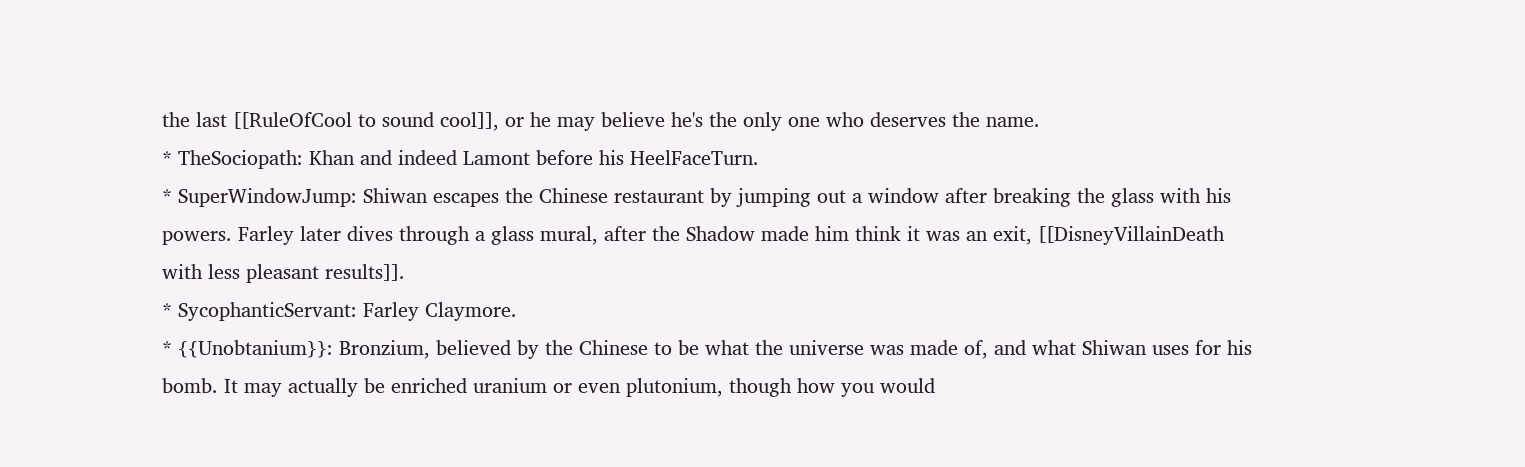the last [[RuleOfCool to sound cool]], or he may believe he's the only one who deserves the name.
* TheSociopath: Khan and indeed Lamont before his HeelFaceTurn.
* SuperWindowJump: Shiwan escapes the Chinese restaurant by jumping out a window after breaking the glass with his powers. Farley later dives through a glass mural, after the Shadow made him think it was an exit, [[DisneyVillainDeath with less pleasant results]].
* SycophanticServant: Farley Claymore.
* {{Unobtanium}}: Bronzium, believed by the Chinese to be what the universe was made of, and what Shiwan uses for his bomb. It may actually be enriched uranium or even plutonium, though how you would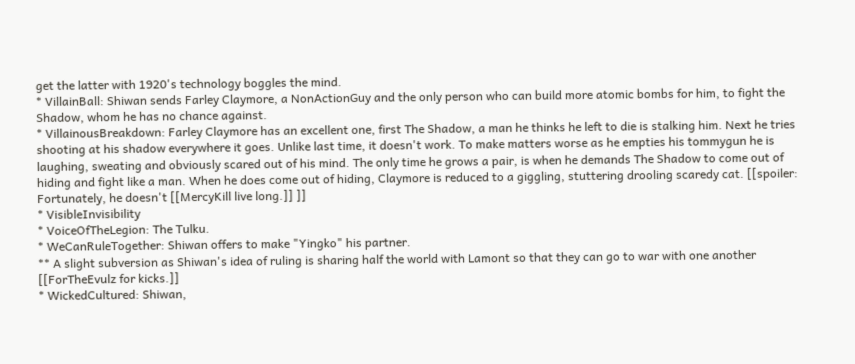get the latter with 1920's technology boggles the mind.
* VillainBall: Shiwan sends Farley Claymore, a NonActionGuy and the only person who can build more atomic bombs for him, to fight the Shadow, whom he has no chance against.
* VillainousBreakdown: Farley Claymore has an excellent one, first The Shadow, a man he thinks he left to die is stalking him. Next he tries shooting at his shadow everywhere it goes. Unlike last time, it doesn't work. To make matters worse as he empties his tommygun he is laughing, sweating and obviously scared out of his mind. The only time he grows a pair, is when he demands The Shadow to come out of hiding and fight like a man. When he does come out of hiding, Claymore is reduced to a giggling, stuttering drooling scaredy cat. [[spoiler: Fortunately, he doesn't [[MercyKill live long.]] ]]
* VisibleInvisibility
* VoiceOfTheLegion: The Tulku.
* WeCanRuleTogether: Shiwan offers to make "Yingko" his partner.
** A slight subversion as Shiwan's idea of ruling is sharing half the world with Lamont so that they can go to war with one another [[ForTheEvulz for kicks.]]
* WickedCultured: Shiwan,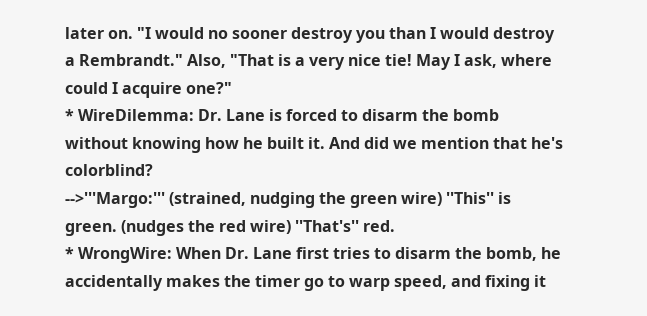later on. "I would no sooner destroy you than I would destroy a Rembrandt." Also, "That is a very nice tie! May I ask, where could I acquire one?"
* WireDilemma: Dr. Lane is forced to disarm the bomb without knowing how he built it. And did we mention that he's colorblind?
-->'''Margo:''' (strained, nudging the green wire) ''This'' is green. (nudges the red wire) ''That's'' red.
* WrongWire: When Dr. Lane first tries to disarm the bomb, he accidentally makes the timer go to warp speed, and fixing it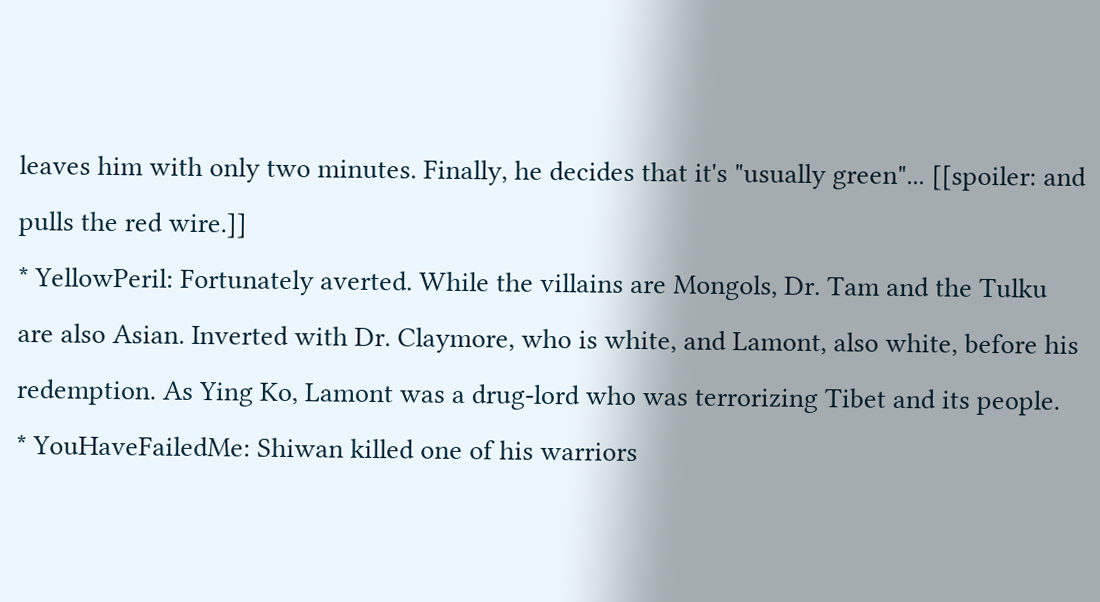leaves him with only two minutes. Finally, he decides that it's "usually green"... [[spoiler: and pulls the red wire.]]
* YellowPeril: Fortunately averted. While the villains are Mongols, Dr. Tam and the Tulku are also Asian. Inverted with Dr. Claymore, who is white, and Lamont, also white, before his redemption. As Ying Ko, Lamont was a drug-lord who was terrorizing Tibet and its people.
* YouHaveFailedMe: Shiwan killed one of his warriors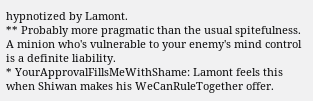hypnotized by Lamont.
** Probably more pragmatic than the usual spitefulness. A minion who's vulnerable to your enemy's mind control is a definite liability.
* YourApprovalFillsMeWithShame: Lamont feels this when Shiwan makes his WeCanRuleTogether offer.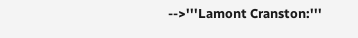-->'''Lamont Cranston:'''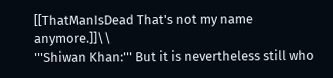[[ThatManIsDead That's not my name anymore.]]\\
'''Shiwan Khan:''' But it is nevertheless still who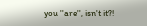you ''are'', isn't it?!